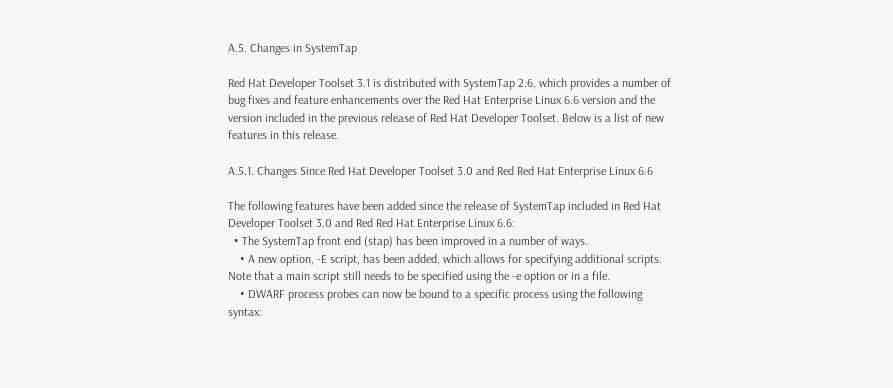A.5. Changes in SystemTap

Red Hat Developer Toolset 3.1 is distributed with SystemTap 2.6, which provides a number of bug fixes and feature enhancements over the Red Hat Enterprise Linux 6.6 version and the version included in the previous release of Red Hat Developer Toolset. Below is a list of new features in this release.

A.5.1. Changes Since Red Hat Developer Toolset 3.0 and Red Red Hat Enterprise Linux 6.6

The following features have been added since the release of SystemTap included in Red Hat Developer Toolset 3.0 and Red Red Hat Enterprise Linux 6.6:
  • The SystemTap front end (stap) has been improved in a number of ways.
    • A new option, -E script, has been added, which allows for specifying additional scripts. Note that a main script still needs to be specified using the -e option or in a file.
    • DWARF process probes can now be bound to a specific process using the following syntax: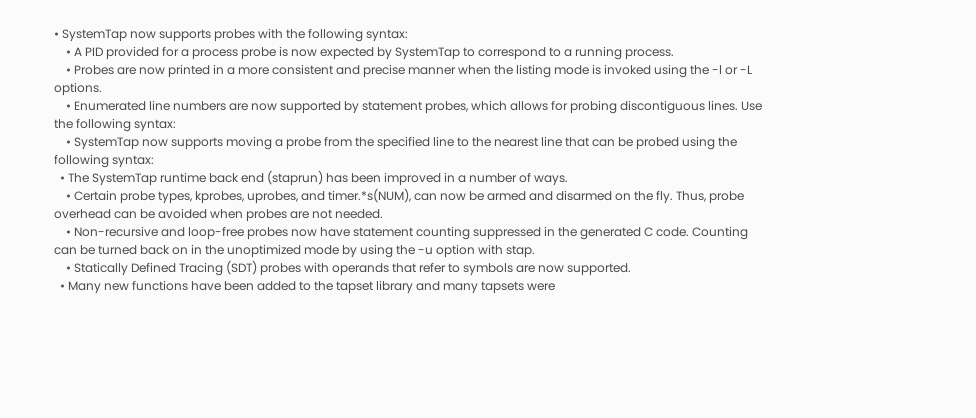• SystemTap now supports probes with the following syntax:
    • A PID provided for a process probe is now expected by SystemTap to correspond to a running process.
    • Probes are now printed in a more consistent and precise manner when the listing mode is invoked using the -l or -L options.
    • Enumerated line numbers are now supported by statement probes, which allows for probing discontiguous lines. Use the following syntax:
    • SystemTap now supports moving a probe from the specified line to the nearest line that can be probed using the following syntax:
  • The SystemTap runtime back end (staprun) has been improved in a number of ways.
    • Certain probe types, kprobes, uprobes, and timer.*s(NUM), can now be armed and disarmed on the fly. Thus, probe overhead can be avoided when probes are not needed.
    • Non-recursive and loop-free probes now have statement counting suppressed in the generated C code. Counting can be turned back on in the unoptimized mode by using the -u option with stap.
    • Statically Defined Tracing (SDT) probes with operands that refer to symbols are now supported.
  • Many new functions have been added to the tapset library and many tapsets were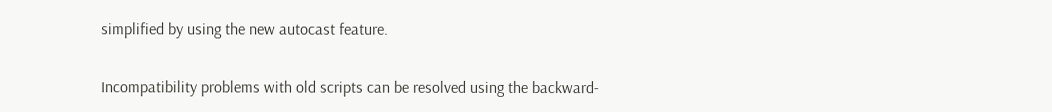simplified by using the new autocast feature.


Incompatibility problems with old scripts can be resolved using the backward-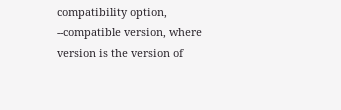compatibility option, --compatible version, where version is the version of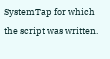SystemTap for which the script was written.